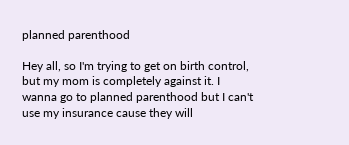planned parenthood

Hey all, so I'm trying to get on birth control, but my mom is completely against it. I wanna go to planned parenthood but I can't use my insurance cause they will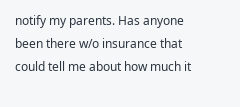notify my parents. Has anyone been there w/o insurance that could tell me about how much it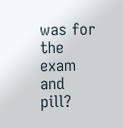was for the exam and pill?